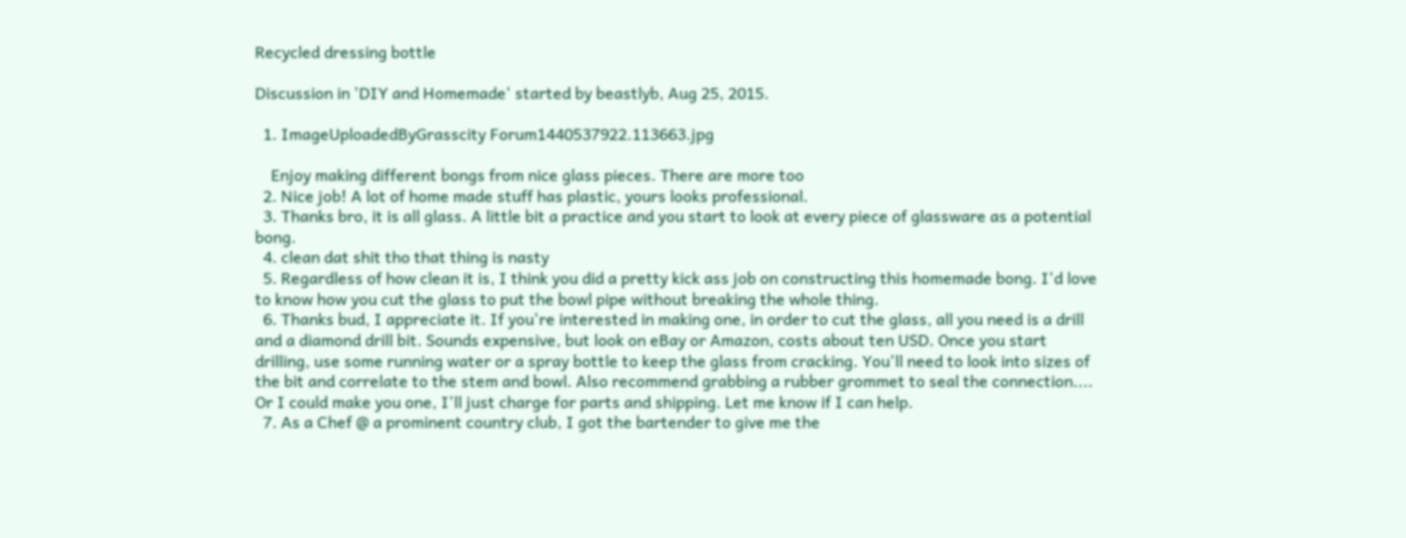Recycled dressing bottle

Discussion in 'DIY and Homemade' started by beastlyb, Aug 25, 2015.

  1. ImageUploadedByGrasscity Forum1440537922.113663.jpg

    Enjoy making different bongs from nice glass pieces. There are more too
  2. Nice job! A lot of home made stuff has plastic, yours looks professional.
  3. Thanks bro, it is all glass. A little bit a practice and you start to look at every piece of glassware as a potential bong.
  4. clean dat shit tho that thing is nasty
  5. Regardless of how clean it is, I think you did a pretty kick ass job on constructing this homemade bong. I'd love to know how you cut the glass to put the bowl pipe without breaking the whole thing.
  6. Thanks bud, I appreciate it. If you're interested in making one, in order to cut the glass, all you need is a drill and a diamond drill bit. Sounds expensive, but look on eBay or Amazon, costs about ten USD. Once you start drilling, use some running water or a spray bottle to keep the glass from cracking. You'll need to look into sizes of the bit and correlate to the stem and bowl. Also recommend grabbing a rubber grommet to seal the connection.... Or I could make you one, I'll just charge for parts and shipping. Let me know if I can help.
  7. As a Chef @ a prominent country club, I got the bartender to give me the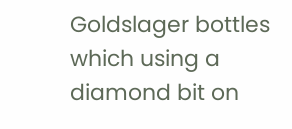Goldslager bottles which using a diamond bit on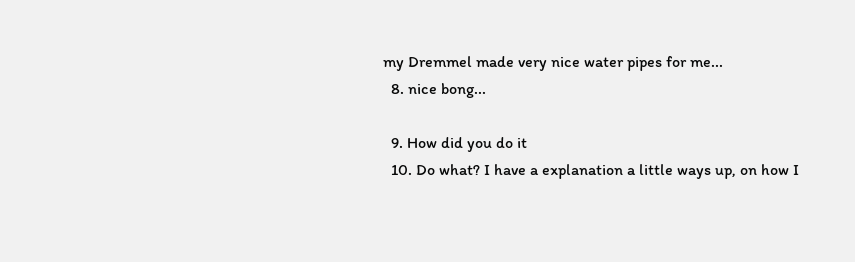my Dremmel made very nice water pipes for me...
  8. nice bong...

  9. How did you do it
  10. Do what? I have a explanation a little ways up, on how I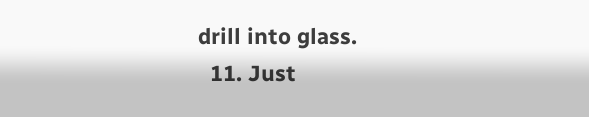drill into glass.
  11. Just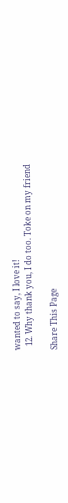wanted to say, I love it!
  12. Why thank you, I do too. Toke on my friend

Share This Page